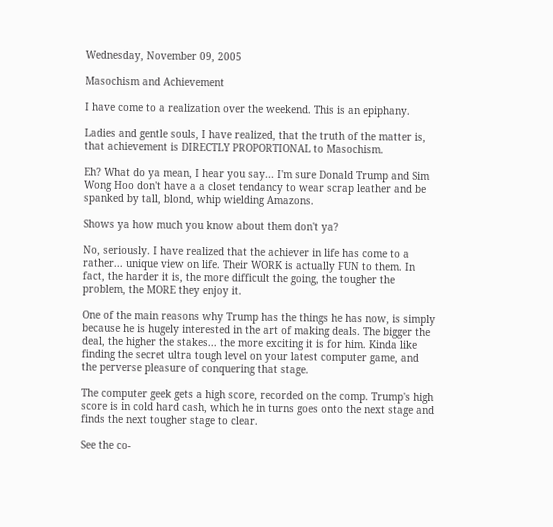Wednesday, November 09, 2005

Masochism and Achievement

I have come to a realization over the weekend. This is an epiphany.

Ladies and gentle souls, I have realized, that the truth of the matter is, that achievement is DIRECTLY PROPORTIONAL to Masochism.

Eh? What do ya mean, I hear you say... I'm sure Donald Trump and Sim Wong Hoo don't have a a closet tendancy to wear scrap leather and be spanked by tall, blond, whip wielding Amazons.

Shows ya how much you know about them don't ya?

No, seriously. I have realized that the achiever in life has come to a rather... unique view on life. Their WORK is actually FUN to them. In fact, the harder it is, the more difficult the going, the tougher the problem, the MORE they enjoy it.

One of the main reasons why Trump has the things he has now, is simply because he is hugely interested in the art of making deals. The bigger the deal, the higher the stakes... the more exciting it is for him. Kinda like finding the secret ultra tough level on your latest computer game, and the perverse pleasure of conquering that stage.

The computer geek gets a high score, recorded on the comp. Trump's high score is in cold hard cash, which he in turns goes onto the next stage and finds the next tougher stage to clear.

See the co-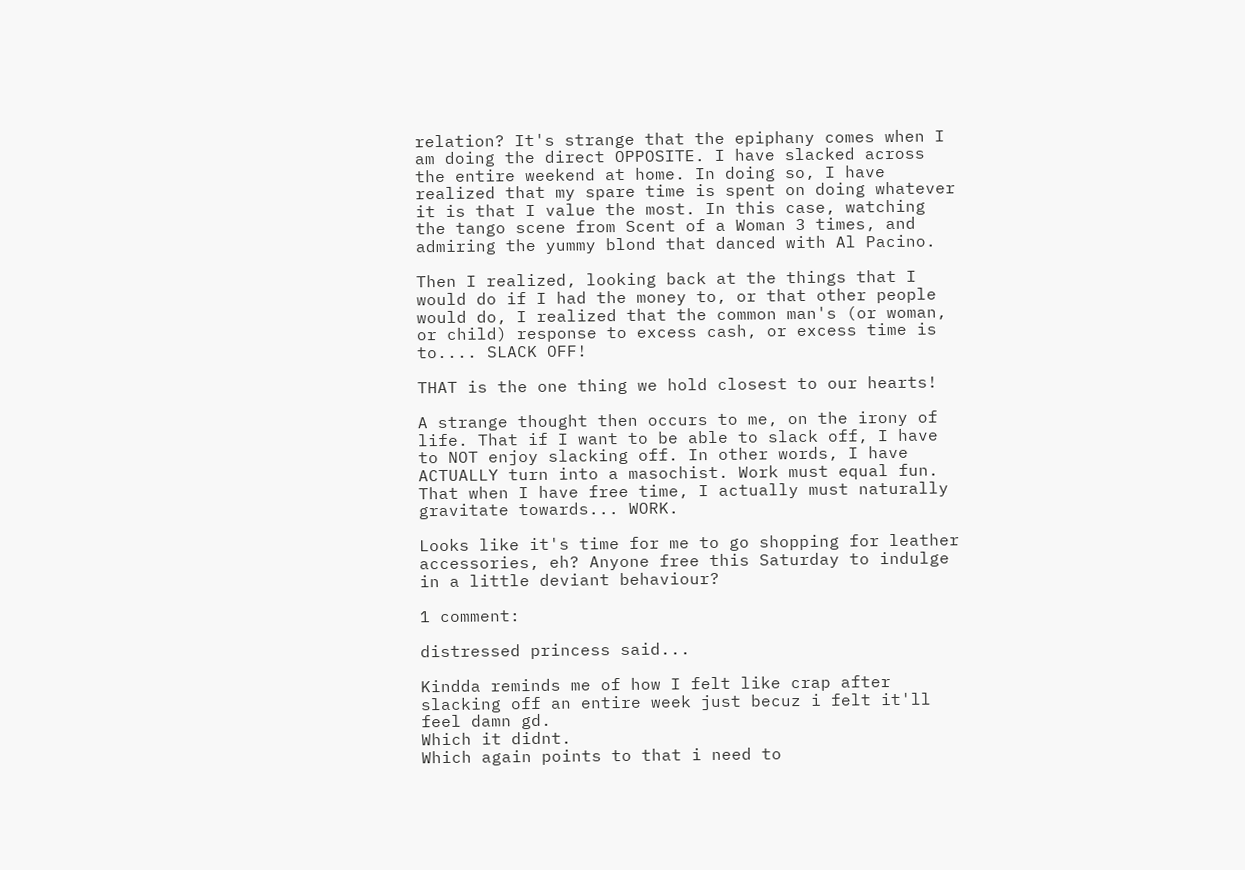relation? It's strange that the epiphany comes when I am doing the direct OPPOSITE. I have slacked across the entire weekend at home. In doing so, I have realized that my spare time is spent on doing whatever it is that I value the most. In this case, watching the tango scene from Scent of a Woman 3 times, and admiring the yummy blond that danced with Al Pacino.

Then I realized, looking back at the things that I would do if I had the money to, or that other people would do, I realized that the common man's (or woman, or child) response to excess cash, or excess time is to.... SLACK OFF!

THAT is the one thing we hold closest to our hearts!

A strange thought then occurs to me, on the irony of life. That if I want to be able to slack off, I have to NOT enjoy slacking off. In other words, I have ACTUALLY turn into a masochist. Work must equal fun. That when I have free time, I actually must naturally gravitate towards... WORK.

Looks like it's time for me to go shopping for leather accessories, eh? Anyone free this Saturday to indulge in a little deviant behaviour?

1 comment:

distressed princess said...

Kindda reminds me of how I felt like crap after slacking off an entire week just becuz i felt it'll feel damn gd.
Which it didnt.
Which again points to that i need to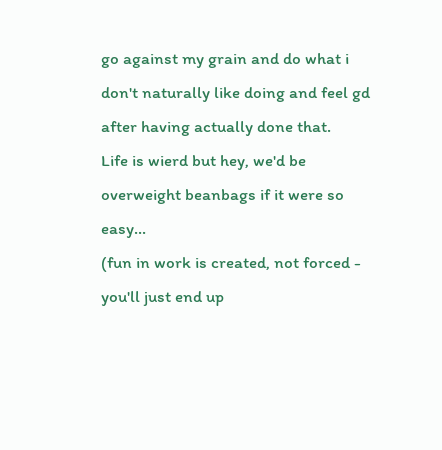go against my grain and do what i don't naturally like doing and feel gd after having actually done that.
Life is wierd but hey, we'd be overweight beanbags if it were so easy...
(fun in work is created, not forced - you'll just end up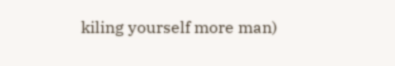kiling yourself more man)